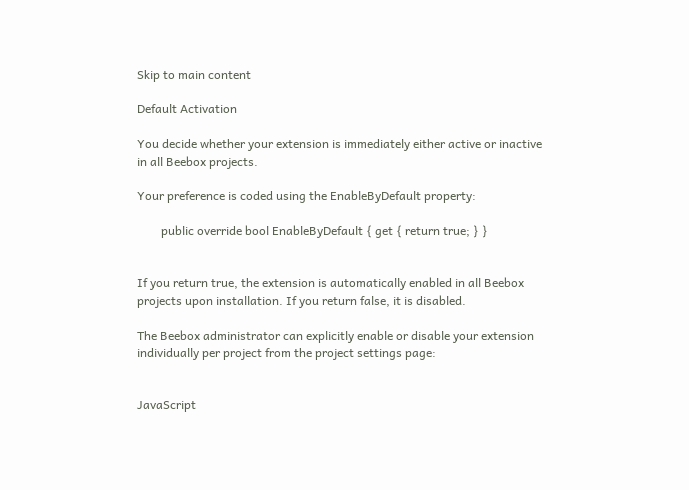Skip to main content

Default Activation

You decide whether your extension is immediately either active or inactive in all Beebox projects.

Your preference is coded using the EnableByDefault property:

        public override bool EnableByDefault { get { return true; } }


If you return true, the extension is automatically enabled in all Beebox projects upon installation. If you return false, it is disabled.

The Beebox administrator can explicitly enable or disable your extension individually per project from the project settings page:


JavaScript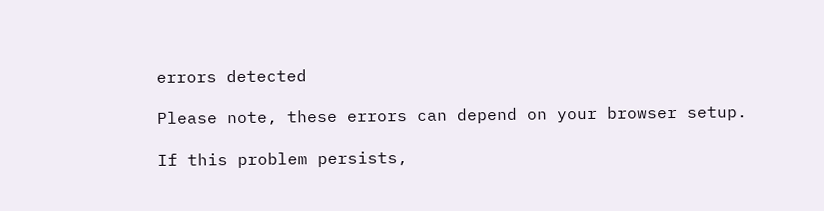errors detected

Please note, these errors can depend on your browser setup.

If this problem persists,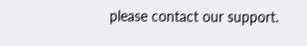please contact our support.